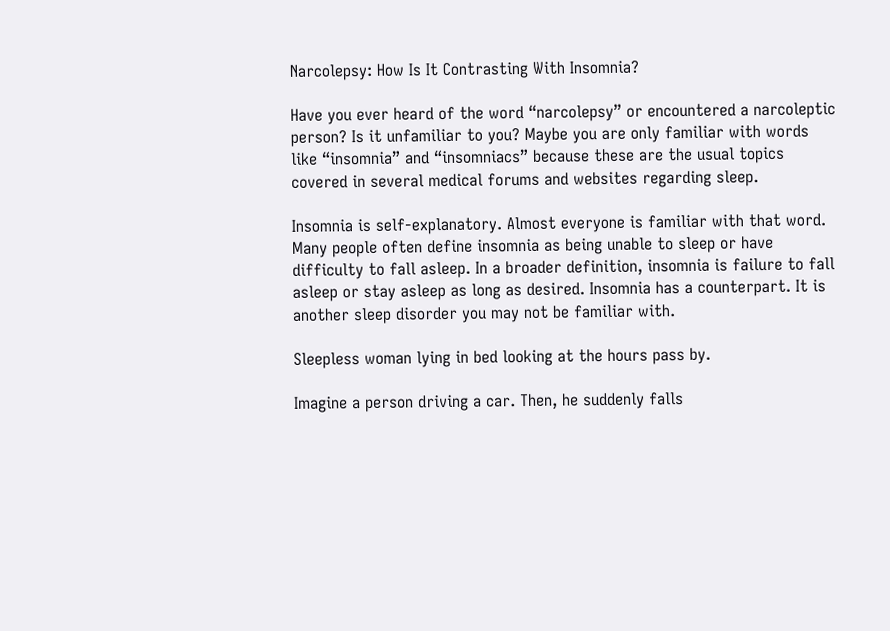Narcolepsy: How Is It Contrasting With Insomnia?

Have you ever heard of the word “narcolepsy” or encountered a narcoleptic person? Is it unfamiliar to you? Maybe you are only familiar with words like “insomnia” and “insomniacs” because these are the usual topics covered in several medical forums and websites regarding sleep.

Insomnia is self-explanatory. Almost everyone is familiar with that word. Many people often define insomnia as being unable to sleep or have difficulty to fall asleep. In a broader definition, insomnia is failure to fall asleep or stay asleep as long as desired. Insomnia has a counterpart. It is another sleep disorder you may not be familiar with.

Sleepless woman lying in bed looking at the hours pass by.

Imagine a person driving a car. Then, he suddenly falls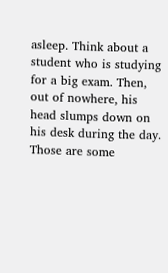asleep. Think about a student who is studying for a big exam. Then, out of nowhere, his head slumps down on his desk during the day. Those are some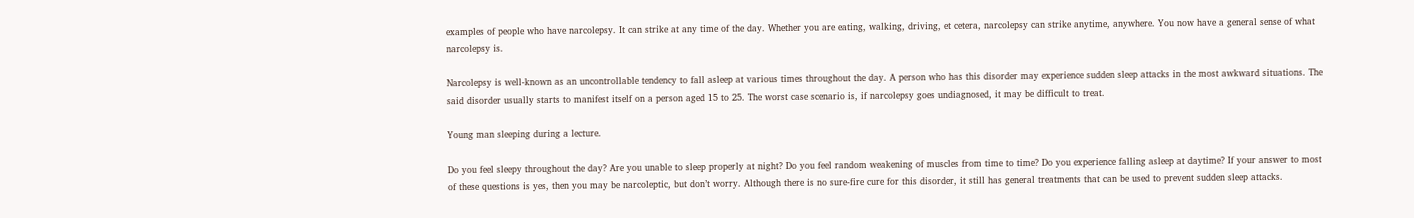examples of people who have narcolepsy. It can strike at any time of the day. Whether you are eating, walking, driving, et cetera, narcolepsy can strike anytime, anywhere. You now have a general sense of what narcolepsy is.

Narcolepsy is well-known as an uncontrollable tendency to fall asleep at various times throughout the day. A person who has this disorder may experience sudden sleep attacks in the most awkward situations. The said disorder usually starts to manifest itself on a person aged 15 to 25. The worst case scenario is, if narcolepsy goes undiagnosed, it may be difficult to treat.

Young man sleeping during a lecture.

Do you feel sleepy throughout the day? Are you unable to sleep properly at night? Do you feel random weakening of muscles from time to time? Do you experience falling asleep at daytime? If your answer to most of these questions is yes, then you may be narcoleptic, but don’t worry. Although there is no sure-fire cure for this disorder, it still has general treatments that can be used to prevent sudden sleep attacks.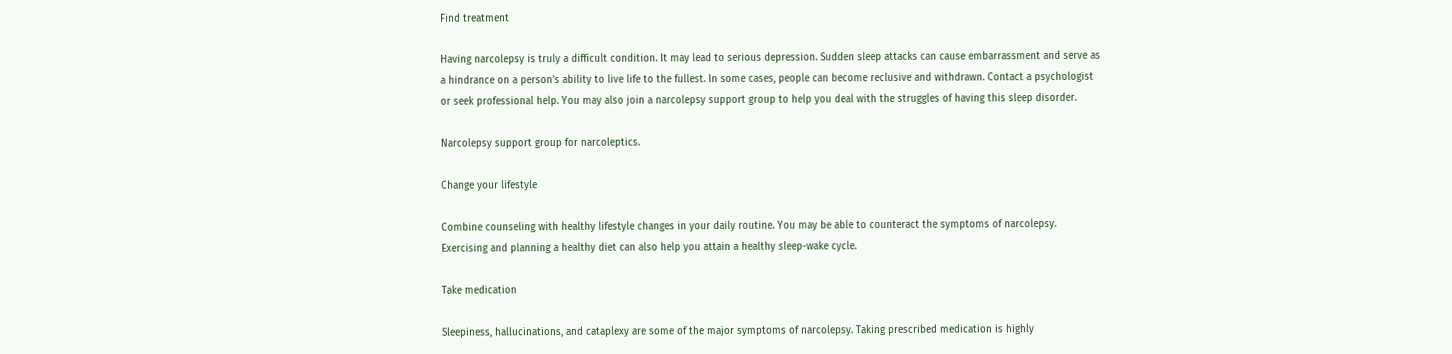Find treatment

Having narcolepsy is truly a difficult condition. It may lead to serious depression. Sudden sleep attacks can cause embarrassment and serve as a hindrance on a person’s ability to live life to the fullest. In some cases, people can become reclusive and withdrawn. Contact a psychologist or seek professional help. You may also join a narcolepsy support group to help you deal with the struggles of having this sleep disorder.

Narcolepsy support group for narcoleptics.

Change your lifestyle

Combine counseling with healthy lifestyle changes in your daily routine. You may be able to counteract the symptoms of narcolepsy. Exercising and planning a healthy diet can also help you attain a healthy sleep-wake cycle.

Take medication

Sleepiness, hallucinations, and cataplexy are some of the major symptoms of narcolepsy. Taking prescribed medication is highly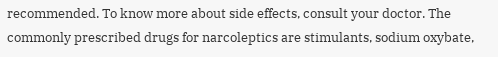recommended. To know more about side effects, consult your doctor. The commonly prescribed drugs for narcoleptics are stimulants, sodium oxybate,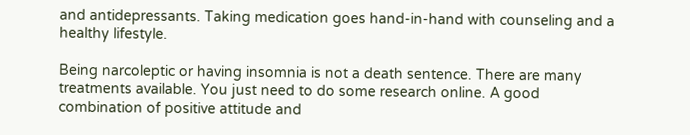and antidepressants. Taking medication goes hand-in-hand with counseling and a healthy lifestyle.

Being narcoleptic or having insomnia is not a death sentence. There are many treatments available. You just need to do some research online. A good combination of positive attitude and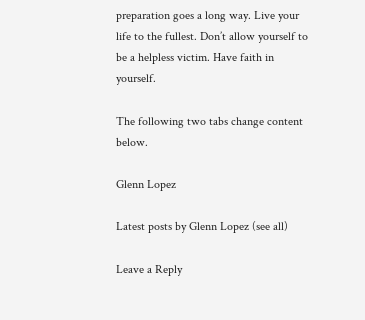preparation goes a long way. Live your life to the fullest. Don’t allow yourself to be a helpless victim. Have faith in yourself.

The following two tabs change content below.

Glenn Lopez

Latest posts by Glenn Lopez (see all)

Leave a Reply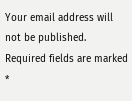Your email address will not be published. Required fields are marked *